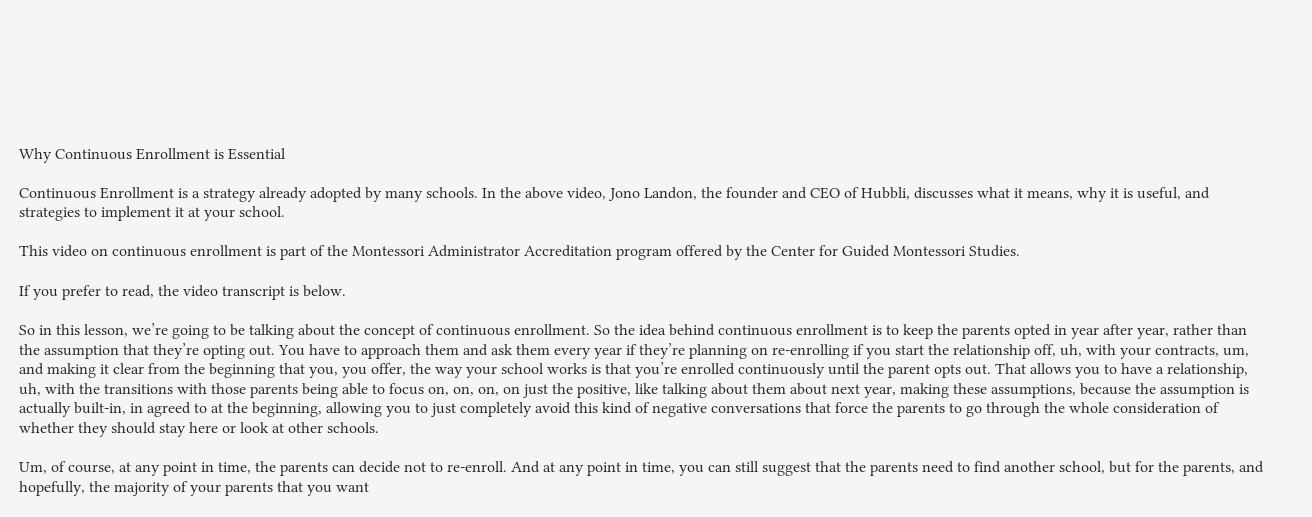Why Continuous Enrollment is Essential

Continuous Enrollment is a strategy already adopted by many schools. In the above video, Jono Landon, the founder and CEO of Hubbli, discusses what it means, why it is useful, and strategies to implement it at your school.

This video on continuous enrollment is part of the Montessori Administrator Accreditation program offered by the Center for Guided Montessori Studies.

If you prefer to read, the video transcript is below.

So in this lesson, we’re going to be talking about the concept of continuous enrollment. So the idea behind continuous enrollment is to keep the parents opted in year after year, rather than the assumption that they’re opting out. You have to approach them and ask them every year if they’re planning on re-enrolling if you start the relationship off, uh, with your contracts, um, and making it clear from the beginning that you, you offer, the way your school works is that you’re enrolled continuously until the parent opts out. That allows you to have a relationship, uh, with the transitions with those parents being able to focus on, on, on, on just the positive, like talking about them about next year, making these assumptions, because the assumption is actually built-in, in agreed to at the beginning, allowing you to just completely avoid this kind of negative conversations that force the parents to go through the whole consideration of whether they should stay here or look at other schools.

Um, of course, at any point in time, the parents can decide not to re-enroll. And at any point in time, you can still suggest that the parents need to find another school, but for the parents, and hopefully, the majority of your parents that you want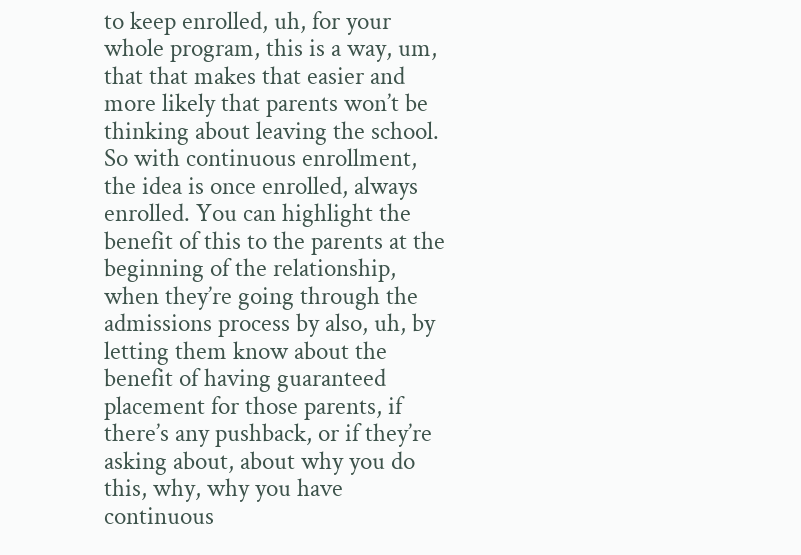to keep enrolled, uh, for your whole program, this is a way, um, that that makes that easier and more likely that parents won’t be thinking about leaving the school. So with continuous enrollment, the idea is once enrolled, always enrolled. You can highlight the benefit of this to the parents at the beginning of the relationship, when they’re going through the admissions process by also, uh, by letting them know about the benefit of having guaranteed placement for those parents, if there’s any pushback, or if they’re asking about, about why you do this, why, why you have continuous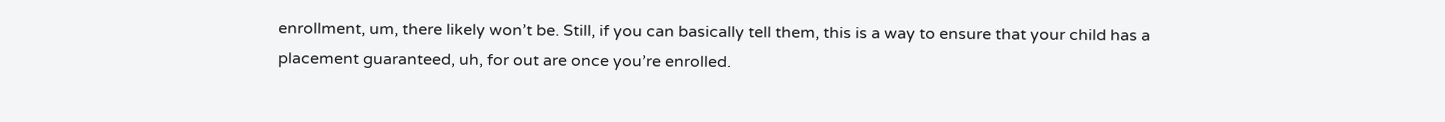enrollment, um, there likely won’t be. Still, if you can basically tell them, this is a way to ensure that your child has a placement guaranteed, uh, for out are once you’re enrolled.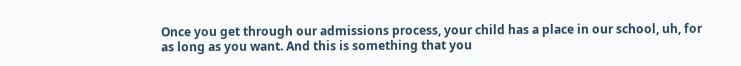Once you get through our admissions process, your child has a place in our school, uh, for as long as you want. And this is something that you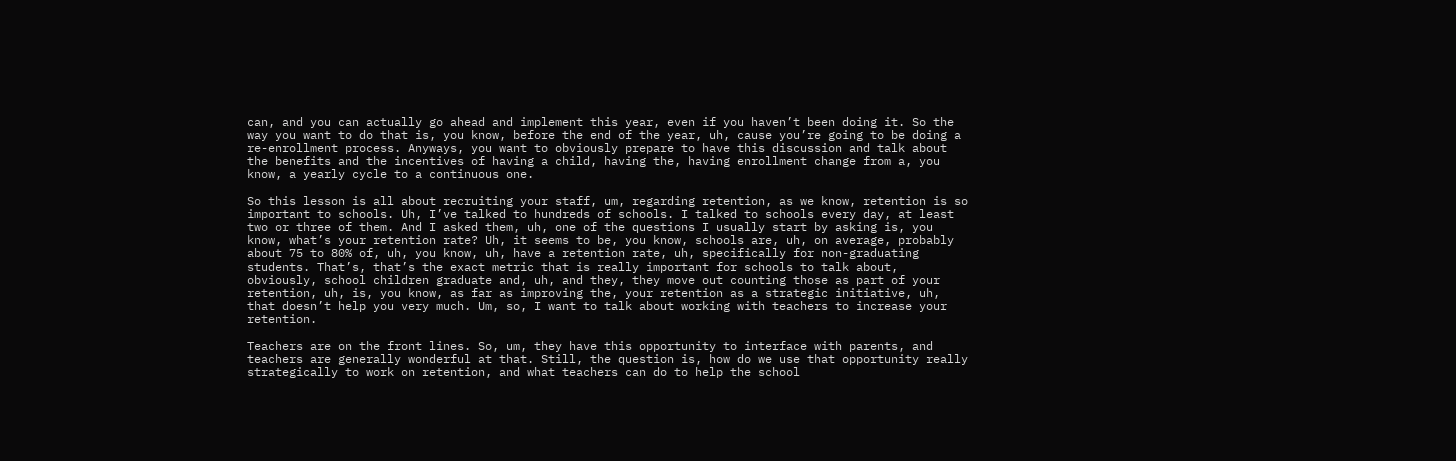can, and you can actually go ahead and implement this year, even if you haven’t been doing it. So the way you want to do that is, you know, before the end of the year, uh, cause you’re going to be doing a re-enrollment process. Anyways, you want to obviously prepare to have this discussion and talk about the benefits and the incentives of having a child, having the, having enrollment change from a, you know, a yearly cycle to a continuous one.

So this lesson is all about recruiting your staff, um, regarding retention, as we know, retention is so important to schools. Uh, I’ve talked to hundreds of schools. I talked to schools every day, at least two or three of them. And I asked them, uh, one of the questions I usually start by asking is, you know, what’s your retention rate? Uh, it seems to be, you know, schools are, uh, on average, probably about 75 to 80% of, uh, you know, uh, have a retention rate, uh, specifically for non-graduating students. That’s, that’s the exact metric that is really important for schools to talk about, obviously, school children graduate and, uh, and they, they move out counting those as part of your retention, uh, is, you know, as far as improving the, your retention as a strategic initiative, uh, that doesn’t help you very much. Um, so, I want to talk about working with teachers to increase your retention.

Teachers are on the front lines. So, um, they have this opportunity to interface with parents, and teachers are generally wonderful at that. Still, the question is, how do we use that opportunity really strategically to work on retention, and what teachers can do to help the school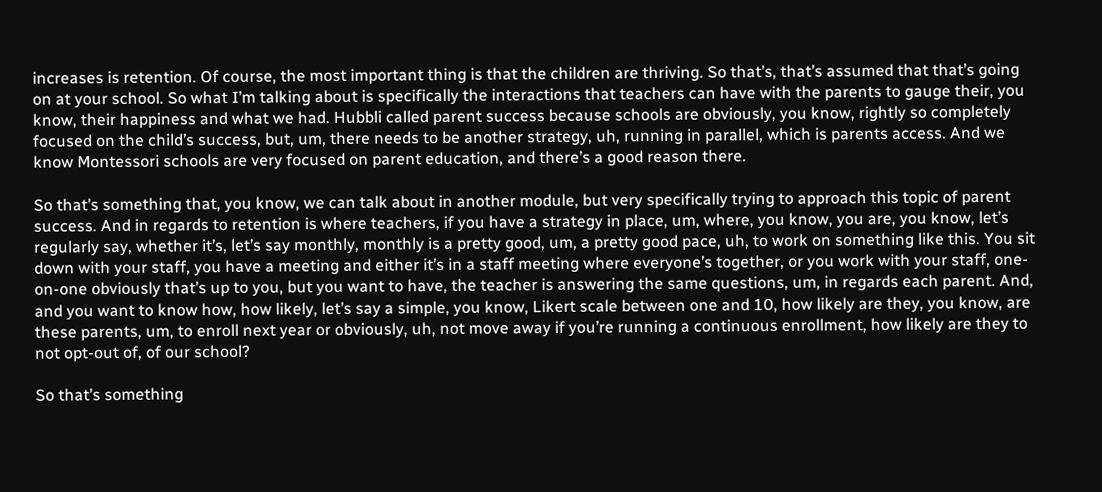increases is retention. Of course, the most important thing is that the children are thriving. So that’s, that’s assumed that that’s going on at your school. So what I’m talking about is specifically the interactions that teachers can have with the parents to gauge their, you know, their happiness and what we had. Hubbli called parent success because schools are obviously, you know, rightly so completely focused on the child’s success, but, um, there needs to be another strategy, uh, running in parallel, which is parents access. And we know Montessori schools are very focused on parent education, and there’s a good reason there.

So that’s something that, you know, we can talk about in another module, but very specifically trying to approach this topic of parent success. And in regards to retention is where teachers, if you have a strategy in place, um, where, you know, you are, you know, let’s regularly say, whether it’s, let’s say monthly, monthly is a pretty good, um, a pretty good pace, uh, to work on something like this. You sit down with your staff, you have a meeting and either it’s in a staff meeting where everyone’s together, or you work with your staff, one-on-one obviously that’s up to you, but you want to have, the teacher is answering the same questions, um, in regards each parent. And, and you want to know how, how likely, let’s say a simple, you know, Likert scale between one and 10, how likely are they, you know, are these parents, um, to enroll next year or obviously, uh, not move away if you’re running a continuous enrollment, how likely are they to not opt-out of, of our school?

So that’s something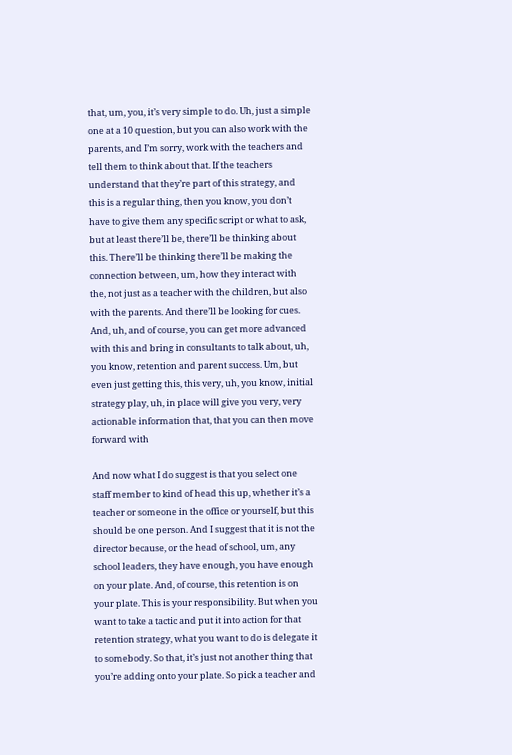that, um, you, it’s very simple to do. Uh, just a simple one at a 10 question, but you can also work with the parents, and I’m sorry, work with the teachers and tell them to think about that. If the teachers understand that they’re part of this strategy, and this is a regular thing, then you know, you don’t have to give them any specific script or what to ask, but at least there’ll be, there’ll be thinking about this. There’ll be thinking there’ll be making the connection between, um, how they interact with the, not just as a teacher with the children, but also with the parents. And there’ll be looking for cues. And, uh, and of course, you can get more advanced with this and bring in consultants to talk about, uh, you know, retention and parent success. Um, but even just getting this, this very, uh, you know, initial strategy play, uh, in place will give you very, very actionable information that, that you can then move forward with

And now what I do suggest is that you select one staff member to kind of head this up, whether it’s a teacher or someone in the office or yourself, but this should be one person. And I suggest that it is not the director because, or the head of school, um, any school leaders, they have enough, you have enough on your plate. And, of course, this retention is on your plate. This is your responsibility. But when you want to take a tactic and put it into action for that retention strategy, what you want to do is delegate it to somebody. So that, it’s just not another thing that you’re adding onto your plate. So pick a teacher and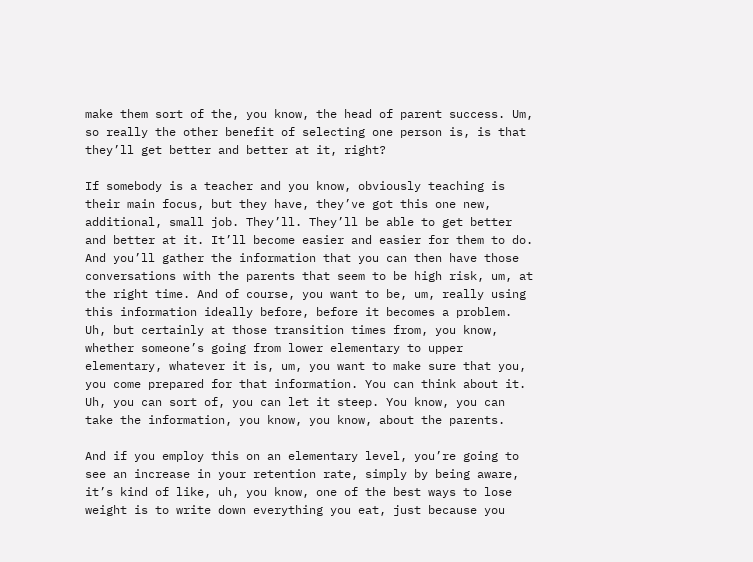make them sort of the, you know, the head of parent success. Um, so really the other benefit of selecting one person is, is that they’ll get better and better at it, right?

If somebody is a teacher and you know, obviously teaching is their main focus, but they have, they’ve got this one new, additional, small job. They’ll. They’ll be able to get better and better at it. It’ll become easier and easier for them to do. And you’ll gather the information that you can then have those conversations with the parents that seem to be high risk, um, at the right time. And of course, you want to be, um, really using this information ideally before, before it becomes a problem. Uh, but certainly at those transition times from, you know, whether someone’s going from lower elementary to upper elementary, whatever it is, um, you want to make sure that you, you come prepared for that information. You can think about it. Uh, you can sort of, you can let it steep. You know, you can take the information, you know, you know, about the parents.

And if you employ this on an elementary level, you’re going to see an increase in your retention rate, simply by being aware, it’s kind of like, uh, you know, one of the best ways to lose weight is to write down everything you eat, just because you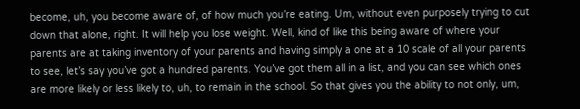become, uh, you become aware of, of how much you’re eating. Um, without even purposely trying to cut down that alone, right. It will help you lose weight. Well, kind of like this being aware of where your parents are at taking inventory of your parents and having simply a one at a 10 scale of all your parents to see, let’s say you’ve got a hundred parents. You’ve got them all in a list, and you can see which ones are more likely or less likely to, uh, to remain in the school. So that gives you the ability to not only, um,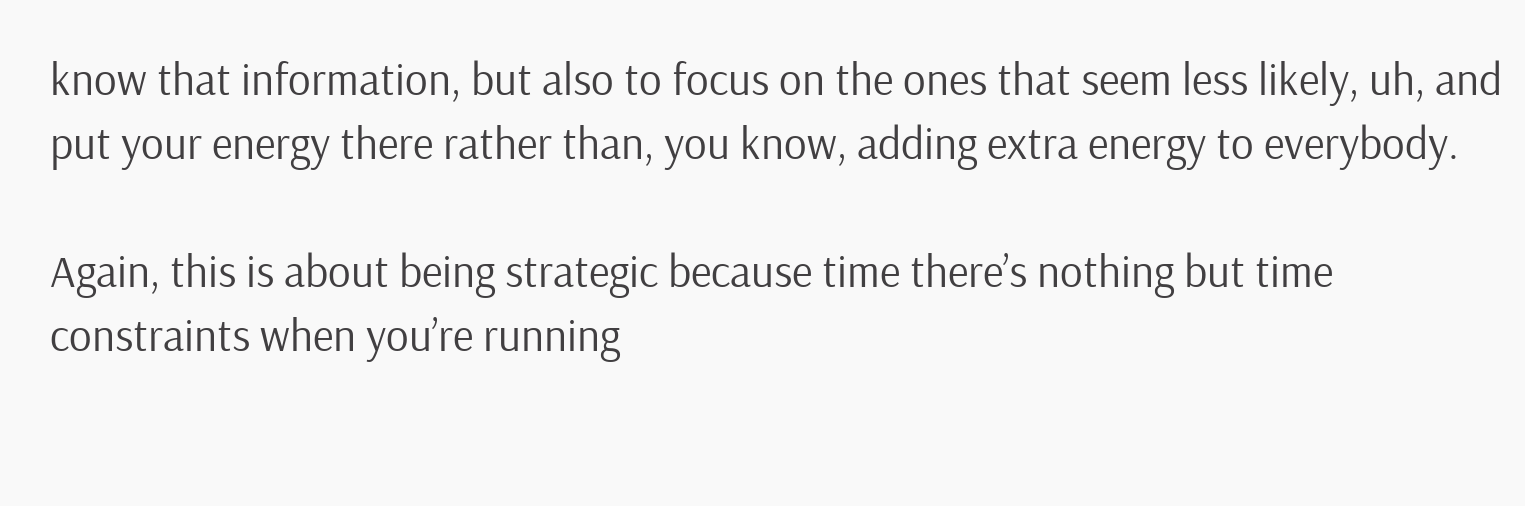know that information, but also to focus on the ones that seem less likely, uh, and put your energy there rather than, you know, adding extra energy to everybody.

Again, this is about being strategic because time there’s nothing but time constraints when you’re running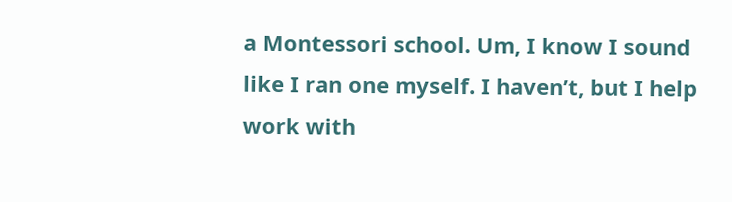a Montessori school. Um, I know I sound like I ran one myself. I haven’t, but I help work with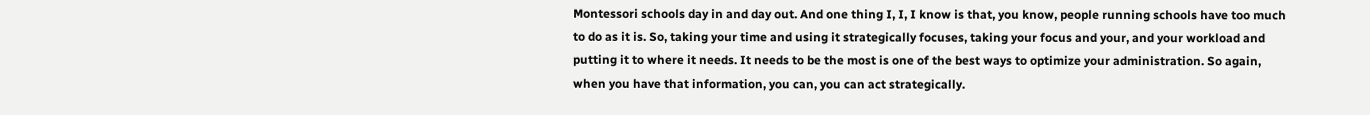Montessori schools day in and day out. And one thing I, I, I know is that, you know, people running schools have too much to do as it is. So, taking your time and using it strategically focuses, taking your focus and your, and your workload and putting it to where it needs. It needs to be the most is one of the best ways to optimize your administration. So again, when you have that information, you can, you can act strategically.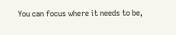You can focus where it needs to be,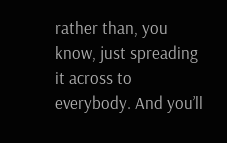rather than, you know, just spreading it across to everybody. And you’ll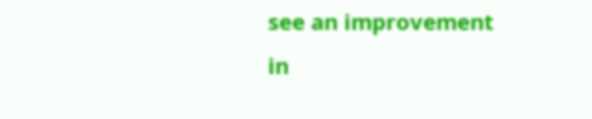see an improvement in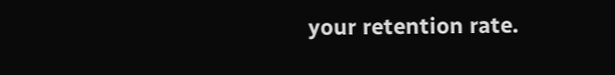your retention rate.